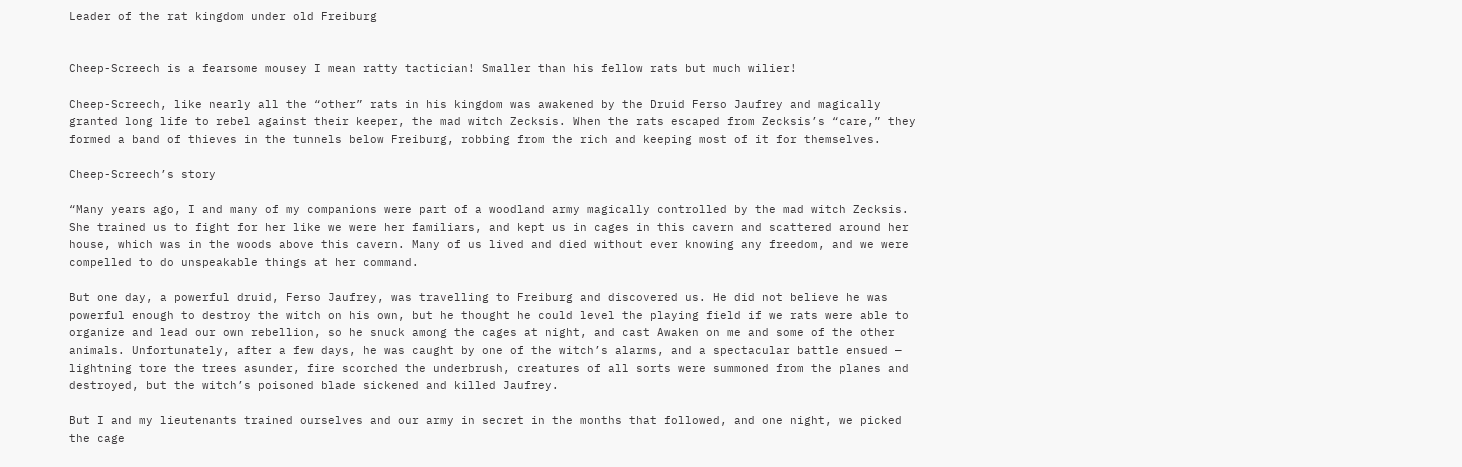Leader of the rat kingdom under old Freiburg


Cheep-Screech is a fearsome mousey I mean ratty tactician! Smaller than his fellow rats but much wilier!

Cheep-Screech, like nearly all the “other” rats in his kingdom was awakened by the Druid Ferso Jaufrey and magically granted long life to rebel against their keeper, the mad witch Zecksis. When the rats escaped from Zecksis’s “care,” they formed a band of thieves in the tunnels below Freiburg, robbing from the rich and keeping most of it for themselves.

Cheep-Screech’s story

“Many years ago, I and many of my companions were part of a woodland army magically controlled by the mad witch Zecksis. She trained us to fight for her like we were her familiars, and kept us in cages in this cavern and scattered around her house, which was in the woods above this cavern. Many of us lived and died without ever knowing any freedom, and we were compelled to do unspeakable things at her command.

But one day, a powerful druid, Ferso Jaufrey, was travelling to Freiburg and discovered us. He did not believe he was powerful enough to destroy the witch on his own, but he thought he could level the playing field if we rats were able to organize and lead our own rebellion, so he snuck among the cages at night, and cast Awaken on me and some of the other animals. Unfortunately, after a few days, he was caught by one of the witch’s alarms, and a spectacular battle ensued — lightning tore the trees asunder, fire scorched the underbrush, creatures of all sorts were summoned from the planes and destroyed, but the witch’s poisoned blade sickened and killed Jaufrey.

But I and my lieutenants trained ourselves and our army in secret in the months that followed, and one night, we picked the cage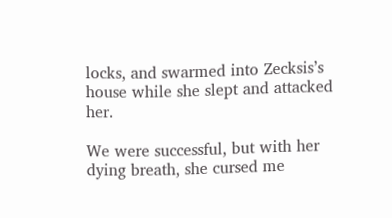locks, and swarmed into Zecksis’s house while she slept and attacked her.

We were successful, but with her dying breath, she cursed me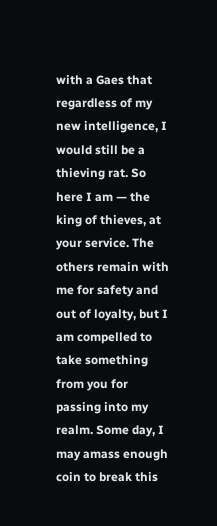with a Gaes that regardless of my new intelligence, I would still be a thieving rat. So here I am — the king of thieves, at your service. The others remain with me for safety and out of loyalty, but I am compelled to take something from you for passing into my realm. Some day, I may amass enough coin to break this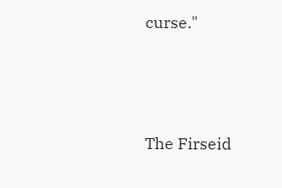curse."



The Firseid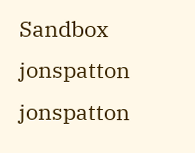Sandbox jonspatton jonspatton